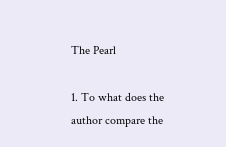The Pearl

1. To what does the author compare the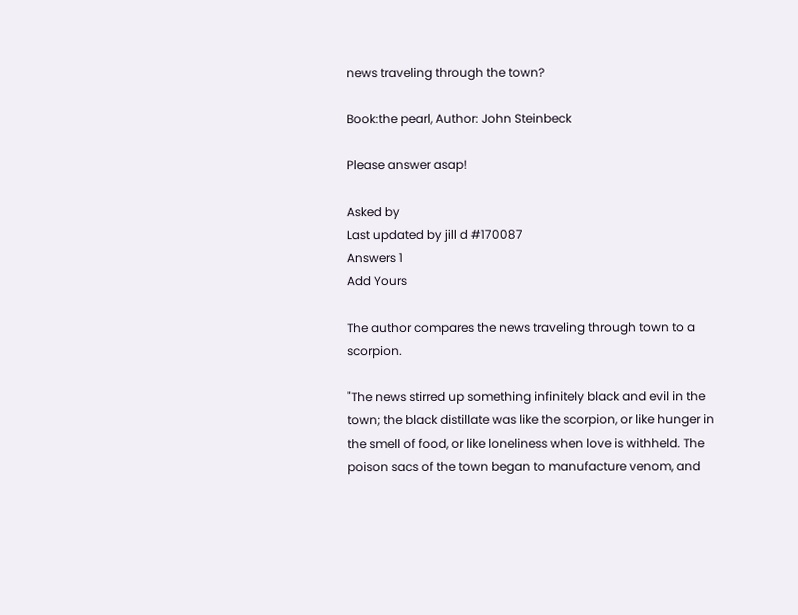news traveling through the town?

Book:the pearl, Author: John Steinbeck

Please answer asap!

Asked by
Last updated by jill d #170087
Answers 1
Add Yours

The author compares the news traveling through town to a scorpion.

"The news stirred up something infinitely black and evil in the town; the black distillate was like the scorpion, or like hunger in the smell of food, or like loneliness when love is withheld. The poison sacs of the town began to manufacture venom, and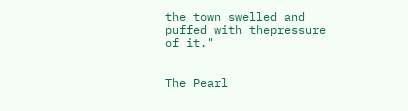the town swelled and puffed with thepressure of it."


The Pearl